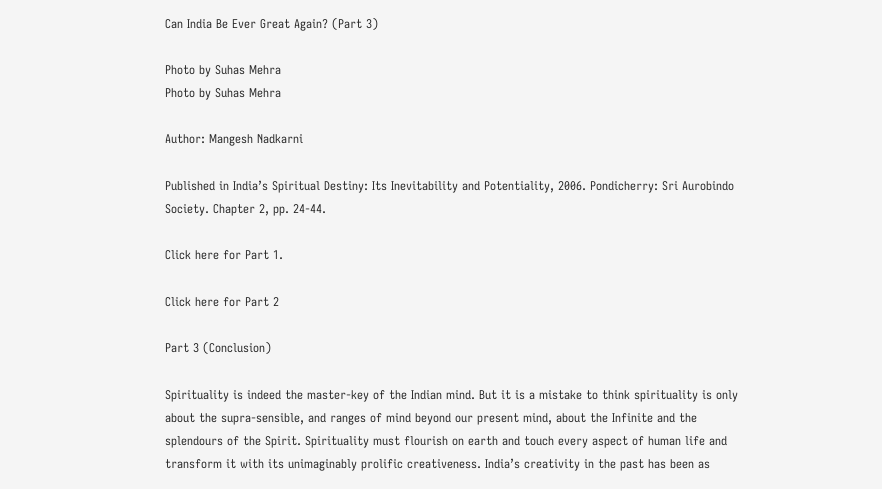Can India Be Ever Great Again? (Part 3)

Photo by Suhas Mehra
Photo by Suhas Mehra

Author: Mangesh Nadkarni

Published in India’s Spiritual Destiny: Its Inevitability and Potentiality, 2006. Pondicherry: Sri Aurobindo Society. Chapter 2, pp. 24-44.

Click here for Part 1.

Click here for Part 2

Part 3 (Conclusion)

Spirituality is indeed the master-key of the Indian mind. But it is a mistake to think spirituality is only about the supra-sensible, and ranges of mind beyond our present mind, about the Infinite and the splendours of the Spirit. Spirituality must flourish on earth and touch every aspect of human life and transform it with its unimaginably prolific creativeness. India’s creativity in the past has been as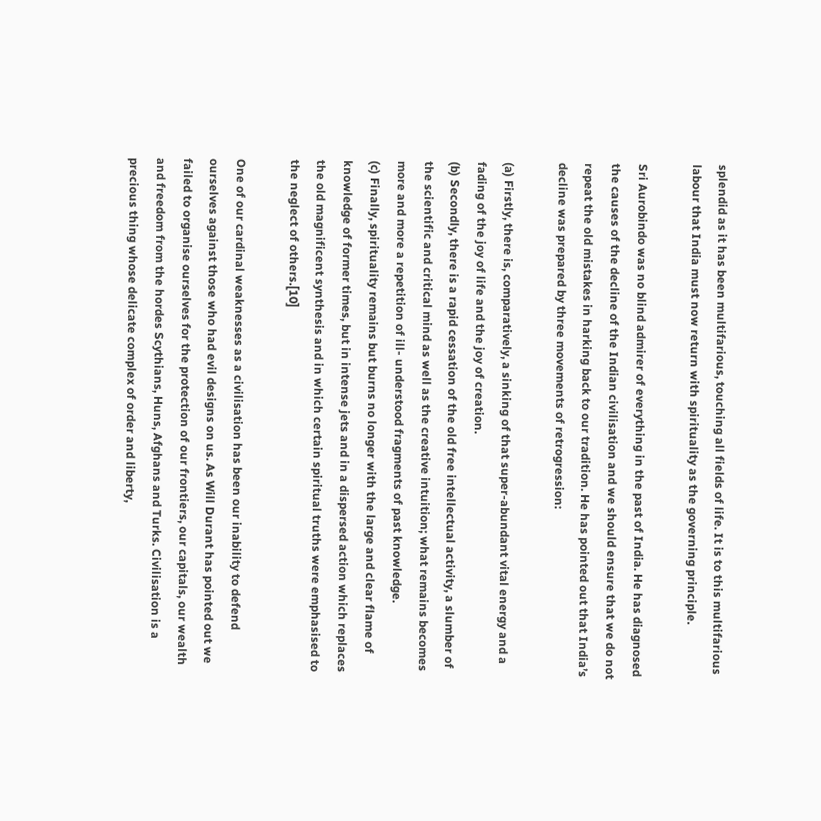splendid as it has been multifarious, touching all fields of life. It is to this multifarious labour that India must now return with spirituality as the governing principle.

Sri Aurobindo was no blind admirer of everything in the past of India. He has diagnosed the causes of the decline of the Indian civilisation and we should ensure that we do not repeat the old mistakes in harking back to our tradition. He has pointed out that India’s decline was prepared by three movements of retrogression:

(a) Firstly, there is, comparatively, a sinking of that super-abundant vital energy and a fading of the joy of life and the joy of creation.
(b) Secondly, there is a rapid cessation of the old free intellectual activity, a slumber of the scientific and critical mind as well as the creative intuition; what remains becomes more and more a repetition of ill- understood fragments of past knowledge.
(c) Finally, spirituality remains but burns no longer with the large and clear flame of knowledge of former times, but in intense jets and in a dispersed action which replaces the old magnificent synthesis and in which certain spiritual truths were emphasised to the neglect of others.[10]

One of our cardinal weaknesses as a civilisation has been our inability to defend ourselves against those who had evil designs on us. As Will Durant has pointed out we failed to organise ourselves for the protection of our frontiers, our capitals, our wealth and freedom from the hordes Scythians, Huns, Afghans and Turks. Civilisation is a precious thing whose delicate complex of order and liberty,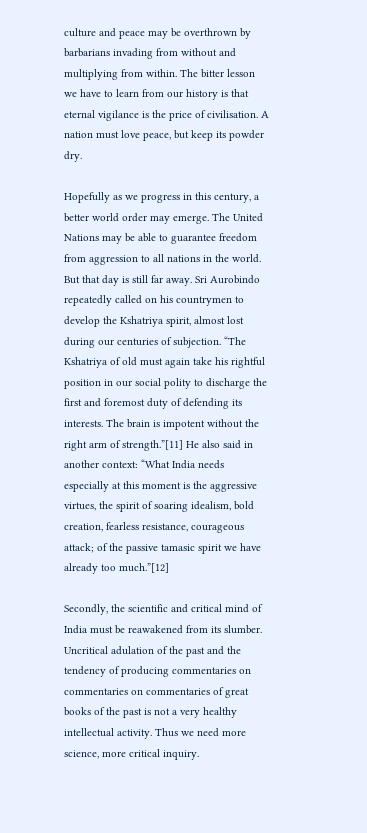culture and peace may be overthrown by barbarians invading from without and multiplying from within. The bitter lesson we have to learn from our history is that eternal vigilance is the price of civilisation. A nation must love peace, but keep its powder dry.

Hopefully as we progress in this century, a better world order may emerge. The United Nations may be able to guarantee freedom from aggression to all nations in the world. But that day is still far away. Sri Aurobindo repeatedly called on his countrymen to develop the Kshatriya spirit, almost lost during our centuries of subjection. “The Kshatriya of old must again take his rightful position in our social polity to discharge the first and foremost duty of defending its interests. The brain is impotent without the right arm of strength.”[11] He also said in another context: “What India needs especially at this moment is the aggressive virtues, the spirit of soaring idealism, bold creation, fearless resistance, courageous attack; of the passive tamasic spirit we have already too much.”[12]

Secondly, the scientific and critical mind of India must be reawakened from its slumber. Uncritical adulation of the past and the tendency of producing commentaries on commentaries on commentaries of great books of the past is not a very healthy intellectual activity. Thus we need more science, more critical inquiry.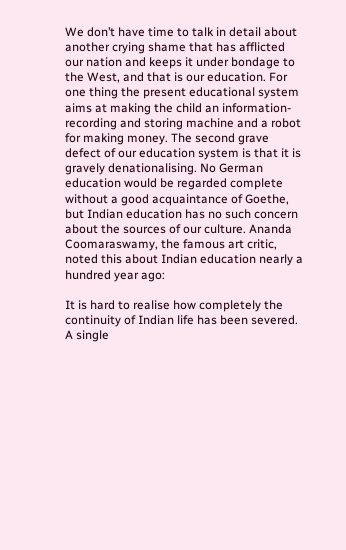We don’t have time to talk in detail about another crying shame that has afflicted our nation and keeps it under bondage to the West, and that is our education. For one thing the present educational system aims at making the child an information-recording and storing machine and a robot for making money. The second grave defect of our education system is that it is gravely denationalising. No German education would be regarded complete without a good acquaintance of Goethe, but Indian education has no such concern about the sources of our culture. Ananda Coomaraswamy, the famous art critic, noted this about Indian education nearly a hundred year ago:

It is hard to realise how completely the continuity of Indian life has been severed. A single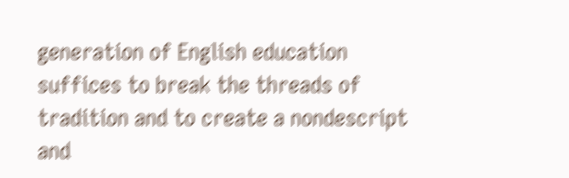generation of English education suffices to break the threads of tradition and to create a nondescript and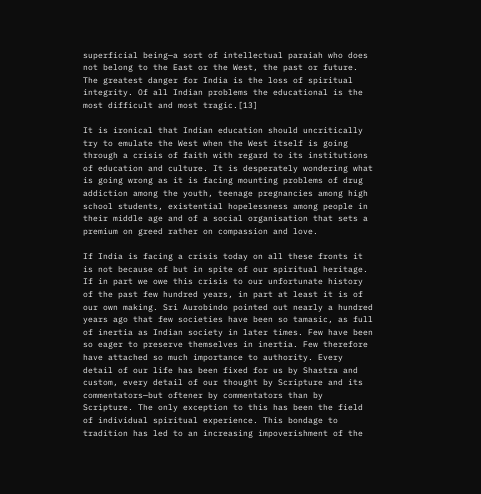superficial being—a sort of intellectual paraiah who does not belong to the East or the West, the past or future. The greatest danger for India is the loss of spiritual integrity. Of all Indian problems the educational is the most difficult and most tragic.[13]

It is ironical that Indian education should uncritically try to emulate the West when the West itself is going through a crisis of faith with regard to its institutions of education and culture. It is desperately wondering what is going wrong as it is facing mounting problems of drug addiction among the youth, teenage pregnancies among high school students, existential hopelessness among people in their middle age and of a social organisation that sets a premium on greed rather on compassion and love.

If India is facing a crisis today on all these fronts it is not because of but in spite of our spiritual heritage. If in part we owe this crisis to our unfortunate history of the past few hundred years, in part at least it is of our own making. Sri Aurobindo pointed out nearly a hundred years ago that few societies have been so tamasic, as full of inertia as Indian society in later times. Few have been so eager to preserve themselves in inertia. Few therefore have attached so much importance to authority. Every detail of our life has been fixed for us by Shastra and custom, every detail of our thought by Scripture and its commentators—but oftener by commentators than by Scripture. The only exception to this has been the field of individual spiritual experience. This bondage to tradition has led to an increasing impoverishment of the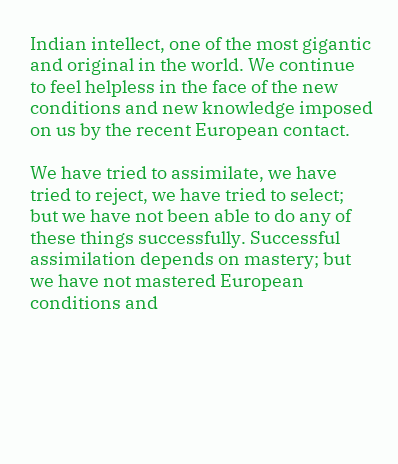Indian intellect, one of the most gigantic and original in the world. We continue to feel helpless in the face of the new conditions and new knowledge imposed on us by the recent European contact.

We have tried to assimilate, we have tried to reject, we have tried to select; but we have not been able to do any of these things successfully. Successful assimilation depends on mastery; but we have not mastered European conditions and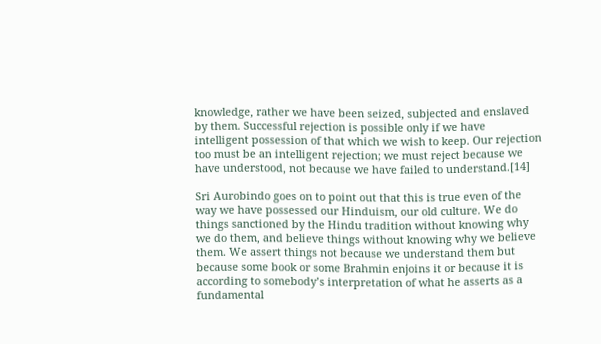knowledge, rather we have been seized, subjected and enslaved by them. Successful rejection is possible only if we have intelligent possession of that which we wish to keep. Our rejection too must be an intelligent rejection; we must reject because we have understood, not because we have failed to understand.[14]

Sri Aurobindo goes on to point out that this is true even of the way we have possessed our Hinduism, our old culture. We do things sanctioned by the Hindu tradition without knowing why we do them, and believe things without knowing why we believe them. We assert things not because we understand them but because some book or some Brahmin enjoins it or because it is according to somebody’s interpretation of what he asserts as a fundamental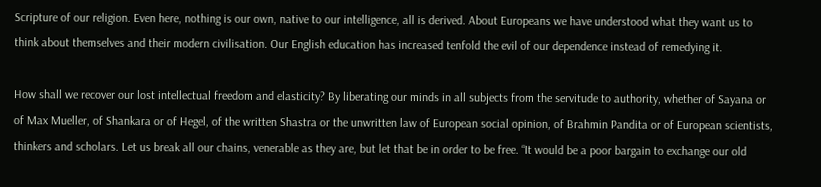Scripture of our religion. Even here, nothing is our own, native to our intelligence, all is derived. About Europeans we have understood what they want us to think about themselves and their modern civilisation. Our English education has increased tenfold the evil of our dependence instead of remedying it.

How shall we recover our lost intellectual freedom and elasticity? By liberating our minds in all subjects from the servitude to authority, whether of Sayana or of Max Mueller, of Shankara or of Hegel, of the written Shastra or the unwritten law of European social opinion, of Brahmin Pandita or of European scientists, thinkers and scholars. Let us break all our chains, venerable as they are, but let that be in order to be free. “It would be a poor bargain to exchange our old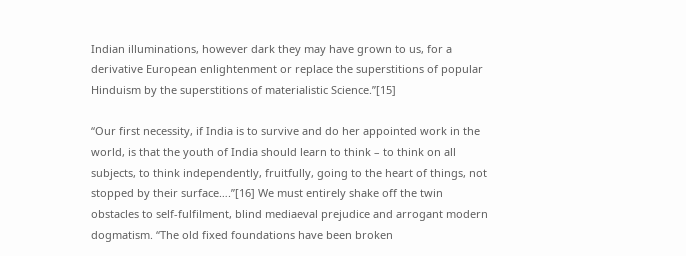Indian illuminations, however dark they may have grown to us, for a derivative European enlightenment or replace the superstitions of popular Hinduism by the superstitions of materialistic Science.”[15]

“Our first necessity, if India is to survive and do her appointed work in the world, is that the youth of India should learn to think – to think on all subjects, to think independently, fruitfully, going to the heart of things, not stopped by their surface….”[16] We must entirely shake off the twin obstacles to self-fulfilment, blind mediaeval prejudice and arrogant modern dogmatism. “The old fixed foundations have been broken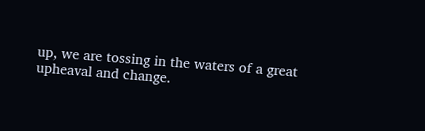up, we are tossing in the waters of a great upheaval and change.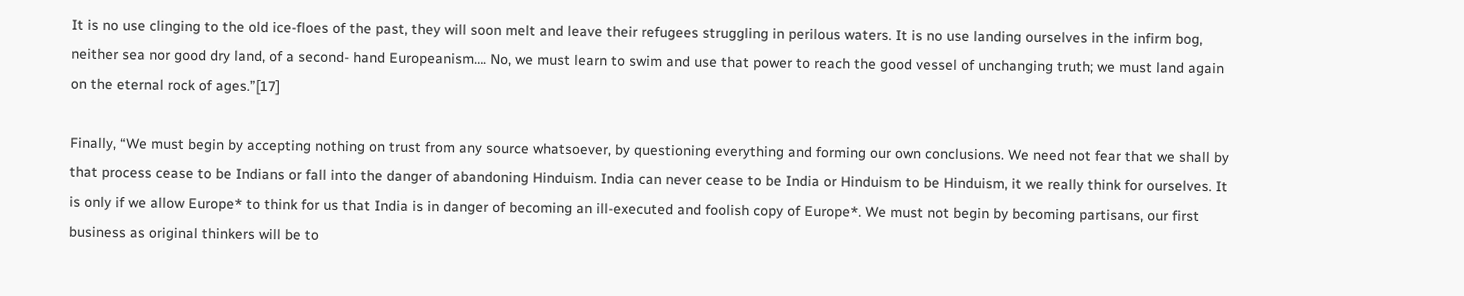It is no use clinging to the old ice-floes of the past, they will soon melt and leave their refugees struggling in perilous waters. It is no use landing ourselves in the infirm bog, neither sea nor good dry land, of a second- hand Europeanism…. No, we must learn to swim and use that power to reach the good vessel of unchanging truth; we must land again on the eternal rock of ages.”[17]

Finally, “We must begin by accepting nothing on trust from any source whatsoever, by questioning everything and forming our own conclusions. We need not fear that we shall by that process cease to be Indians or fall into the danger of abandoning Hinduism. India can never cease to be India or Hinduism to be Hinduism, it we really think for ourselves. It is only if we allow Europe* to think for us that India is in danger of becoming an ill-executed and foolish copy of Europe*. We must not begin by becoming partisans, our first business as original thinkers will be to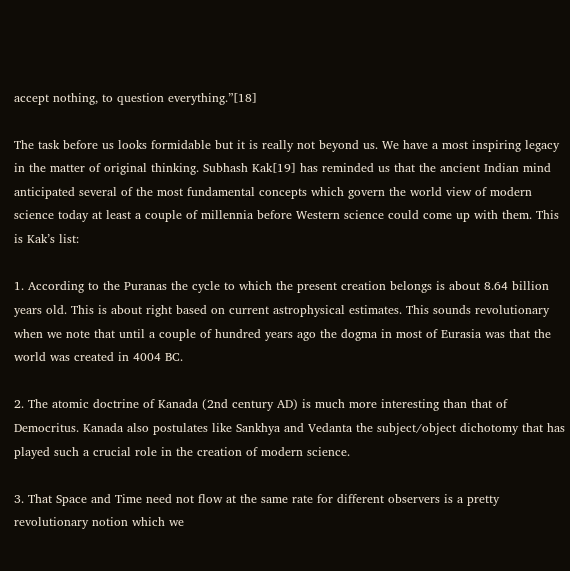accept nothing, to question everything.”[18]

The task before us looks formidable but it is really not beyond us. We have a most inspiring legacy in the matter of original thinking. Subhash Kak[19] has reminded us that the ancient Indian mind anticipated several of the most fundamental concepts which govern the world view of modern science today at least a couple of millennia before Western science could come up with them. This is Kak’s list:

1. According to the Puranas the cycle to which the present creation belongs is about 8.64 billion years old. This is about right based on current astrophysical estimates. This sounds revolutionary when we note that until a couple of hundred years ago the dogma in most of Eurasia was that the world was created in 4004 BC.

2. The atomic doctrine of Kanada (2nd century AD) is much more interesting than that of Democritus. Kanada also postulates like Sankhya and Vedanta the subject/object dichotomy that has played such a crucial role in the creation of modern science.

3. That Space and Time need not flow at the same rate for different observers is a pretty revolutionary notion which we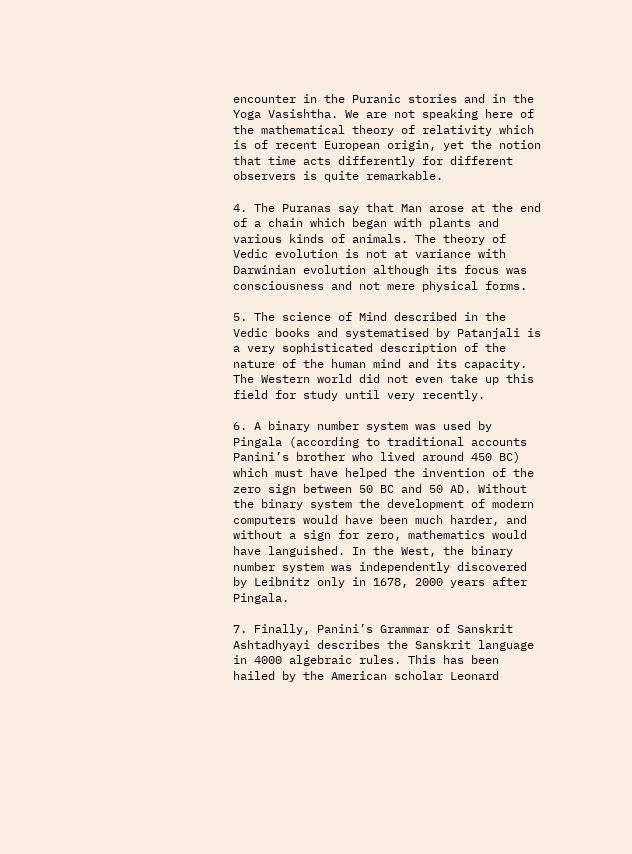encounter in the Puranic stories and in the Yoga Vasishtha. We are not speaking here of the mathematical theory of relativity which is of recent European origin, yet the notion that time acts differently for different observers is quite remarkable.

4. The Puranas say that Man arose at the end of a chain which began with plants and various kinds of animals. The theory of Vedic evolution is not at variance with Darwinian evolution although its focus was consciousness and not mere physical forms.

5. The science of Mind described in the Vedic books and systematised by Patanjali is a very sophisticated description of the nature of the human mind and its capacity. The Western world did not even take up this field for study until very recently.

6. A binary number system was used by Pingala (according to traditional accounts Panini’s brother who lived around 450 BC) which must have helped the invention of the zero sign between 50 BC and 50 AD. Without the binary system the development of modern computers would have been much harder, and without a sign for zero, mathematics would have languished. In the West, the binary number system was independently discovered by Leibnitz only in 1678, 2000 years after Pingala.

7. Finally, Panini’s Grammar of Sanskrit Ashtadhyayi describes the Sanskrit language in 4000 algebraic rules. This has been hailed by the American scholar Leonard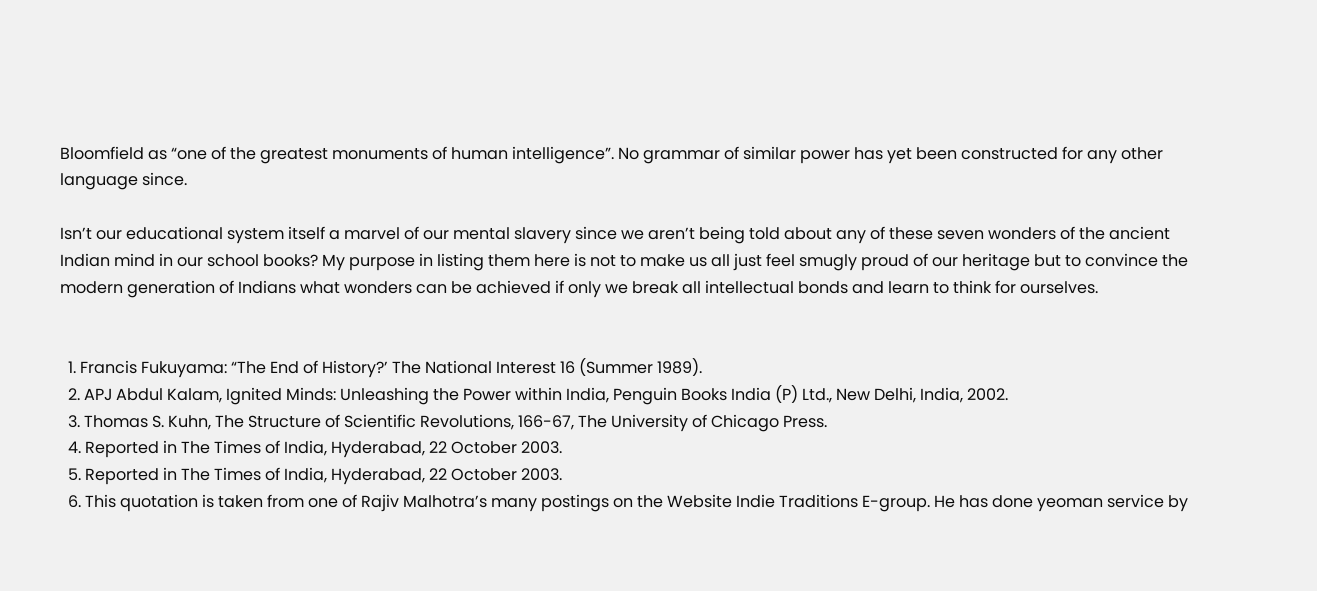Bloomfield as “one of the greatest monuments of human intelligence”. No grammar of similar power has yet been constructed for any other language since.

Isn’t our educational system itself a marvel of our mental slavery since we aren’t being told about any of these seven wonders of the ancient Indian mind in our school books? My purpose in listing them here is not to make us all just feel smugly proud of our heritage but to convince the modern generation of Indians what wonders can be achieved if only we break all intellectual bonds and learn to think for ourselves.


  1. Francis Fukuyama: “The End of History?’ The National Interest 16 (Summer 1989).
  2. APJ Abdul Kalam, Ignited Minds: Unleashing the Power within India, Penguin Books India (P) Ltd., New Delhi, India, 2002.
  3. Thomas S. Kuhn, The Structure of Scientific Revolutions, 166-67, The University of Chicago Press.
  4. Reported in The Times of India, Hyderabad, 22 October 2003.
  5. Reported in The Times of India, Hyderabad, 22 October 2003.
  6. This quotation is taken from one of Rajiv Malhotra’s many postings on the Website Indie Traditions E-group. He has done yeoman service by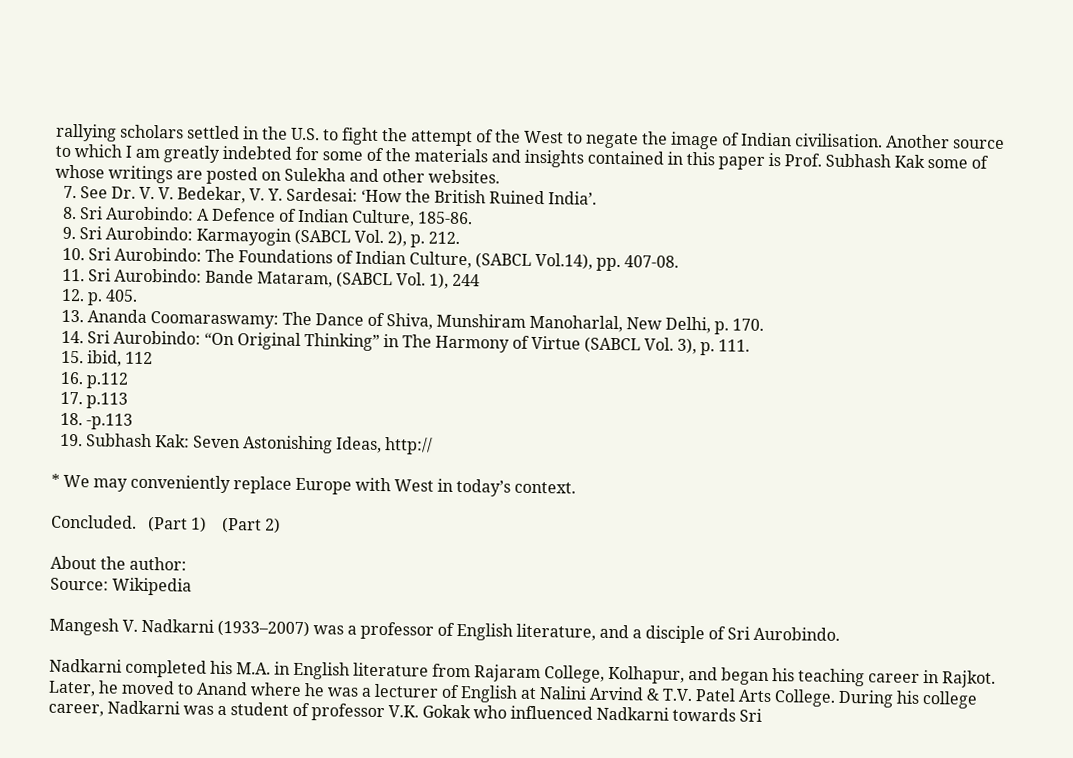rallying scholars settled in the U.S. to fight the attempt of the West to negate the image of Indian civilisation. Another source to which I am greatly indebted for some of the materials and insights contained in this paper is Prof. Subhash Kak some of whose writings are posted on Sulekha and other websites.
  7. See Dr. V. V. Bedekar, V. Y. Sardesai: ‘How the British Ruined India’.
  8. Sri Aurobindo: A Defence of Indian Culture, 185-86.
  9. Sri Aurobindo: Karmayogin (SABCL Vol. 2), p. 212.
  10. Sri Aurobindo: The Foundations of Indian Culture, (SABCL Vol.14), pp. 407-08.
  11. Sri Aurobindo: Bande Mataram, (SABCL Vol. 1), 244
  12. p. 405.
  13. Ananda Coomaraswamy: The Dance of Shiva, Munshiram Manoharlal, New Delhi, p. 170.
  14. Sri Aurobindo: “On Original Thinking” in The Harmony of Virtue (SABCL Vol. 3), p. 111.
  15. ibid, 112
  16. p.112
  17. p.113
  18. -p.113
  19. Subhash Kak: Seven Astonishing Ideas, http://

* We may conveniently replace Europe with West in today’s context.

Concluded.   (Part 1)    (Part 2)

About the author:
Source: Wikipedia

Mangesh V. Nadkarni (1933–2007) was a professor of English literature, and a disciple of Sri Aurobindo.

Nadkarni completed his M.A. in English literature from Rajaram College, Kolhapur, and began his teaching career in Rajkot. Later, he moved to Anand where he was a lecturer of English at Nalini Arvind & T.V. Patel Arts College. During his college career, Nadkarni was a student of professor V.K. Gokak who influenced Nadkarni towards Sri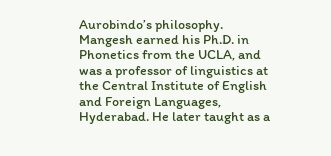Aurobindo’s philosophy. Mangesh earned his Ph.D. in Phonetics from the UCLA, and was a professor of linguistics at the Central Institute of English and Foreign Languages, Hyderabad. He later taught as a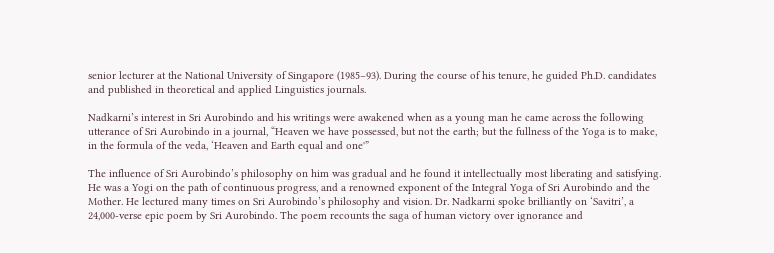senior lecturer at the National University of Singapore (1985–93). During the course of his tenure, he guided Ph.D. candidates and published in theoretical and applied Linguistics journals.

Nadkarni’s interest in Sri Aurobindo and his writings were awakened when as a young man he came across the following utterance of Sri Aurobindo in a journal, “Heaven we have possessed, but not the earth; but the fullness of the Yoga is to make, in the formula of the veda, ‘Heaven and Earth equal and one'”

The influence of Sri Aurobindo’s philosophy on him was gradual and he found it intellectually most liberating and satisfying. He was a Yogi on the path of continuous progress, and a renowned exponent of the Integral Yoga of Sri Aurobindo and the Mother. He lectured many times on Sri Aurobindo’s philosophy and vision. Dr. Nadkarni spoke brilliantly on ‘Savitri’, a 24,000-verse epic poem by Sri Aurobindo. The poem recounts the saga of human victory over ignorance and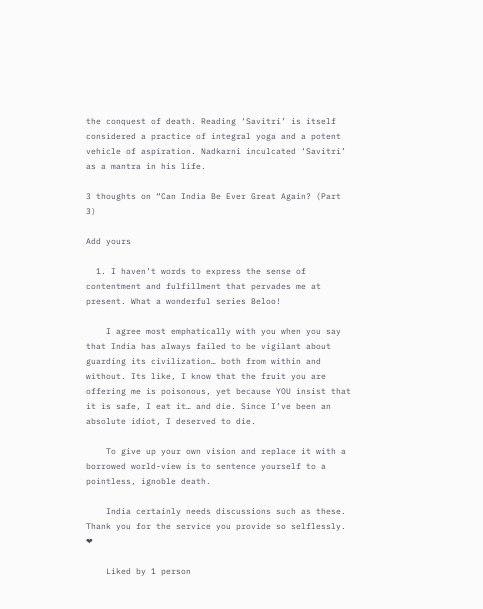the conquest of death. Reading ‘Savitri’ is itself considered a practice of integral yoga and a potent vehicle of aspiration. Nadkarni inculcated ‘Savitri’ as a mantra in his life.

3 thoughts on “Can India Be Ever Great Again? (Part 3)

Add yours

  1. I haven’t words to express the sense of contentment and fulfillment that pervades me at present. What a wonderful series Beloo!

    I agree most emphatically with you when you say that India has always failed to be vigilant about guarding its civilization… both from within and without. Its like, I know that the fruit you are offering me is poisonous, yet because YOU insist that it is safe, I eat it… and die. Since I’ve been an absolute idiot, I deserved to die.

    To give up your own vision and replace it with a borrowed world-view is to sentence yourself to a pointless, ignoble death.

    India certainly needs discussions such as these. Thank you for the service you provide so selflessly. ❤

    Liked by 1 person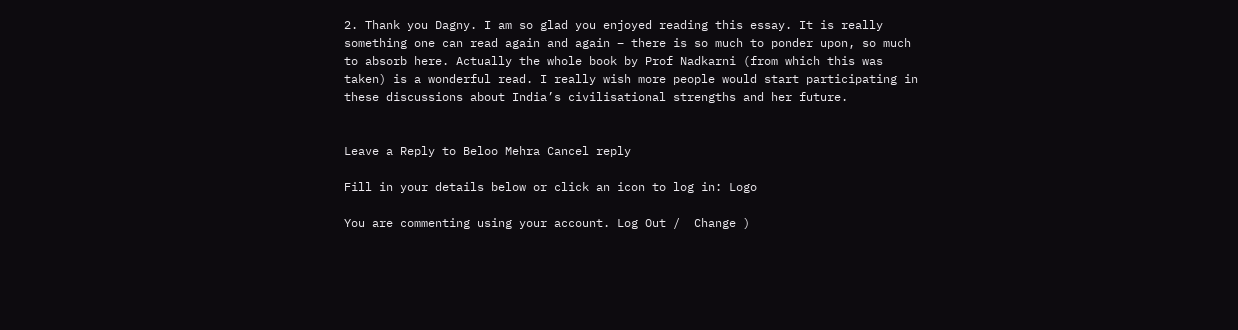2. Thank you Dagny. I am so glad you enjoyed reading this essay. It is really something one can read again and again – there is so much to ponder upon, so much to absorb here. Actually the whole book by Prof Nadkarni (from which this was taken) is a wonderful read. I really wish more people would start participating in these discussions about India’s civilisational strengths and her future.


Leave a Reply to Beloo Mehra Cancel reply

Fill in your details below or click an icon to log in: Logo

You are commenting using your account. Log Out /  Change )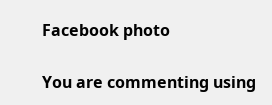Facebook photo

You are commenting using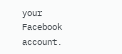your Facebook account.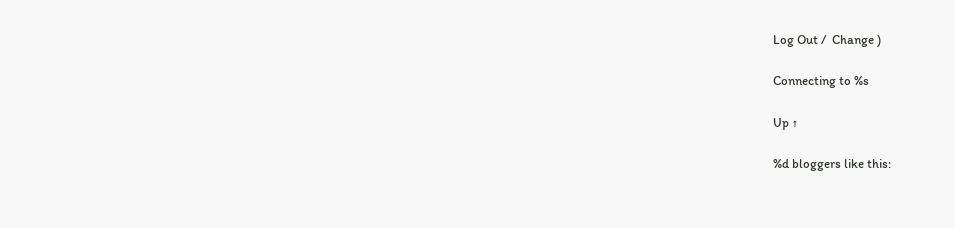Log Out /  Change )

Connecting to %s

Up ↑

%d bloggers like this: